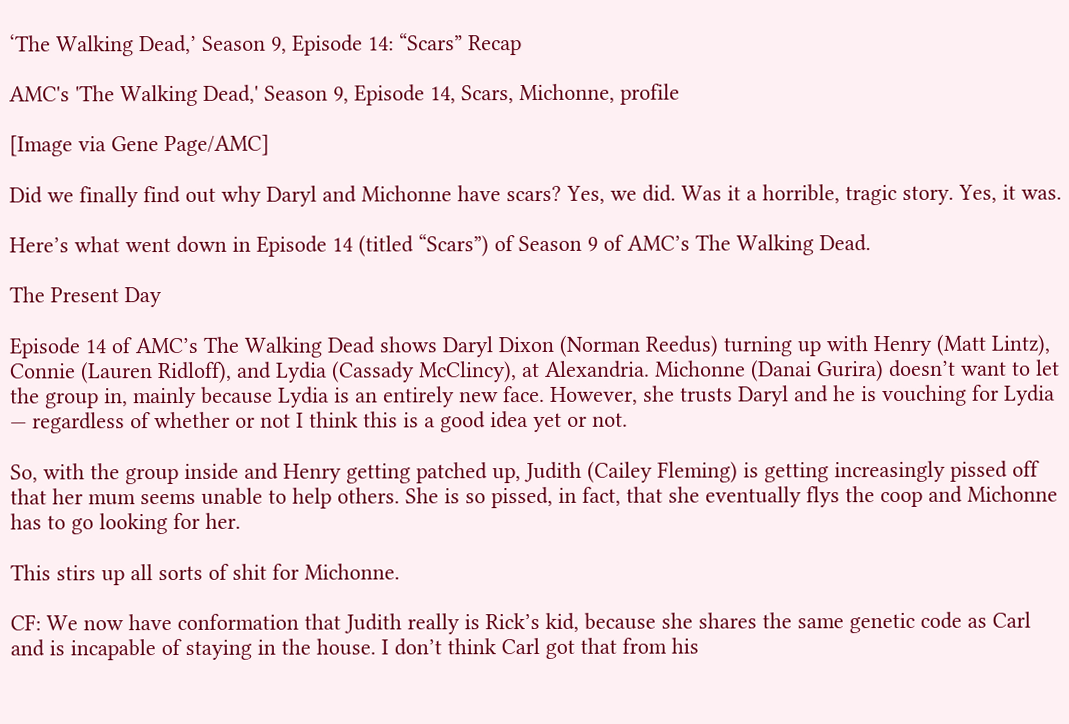‘The Walking Dead,’ Season 9, Episode 14: “Scars” Recap

AMC's 'The Walking Dead,' Season 9, Episode 14, Scars, Michonne, profile

[Image via Gene Page/AMC]

Did we finally find out why Daryl and Michonne have scars? Yes, we did. Was it a horrible, tragic story. Yes, it was.

Here’s what went down in Episode 14 (titled “Scars”) of Season 9 of AMC’s The Walking Dead.

The Present Day

Episode 14 of AMC’s The Walking Dead shows Daryl Dixon (Norman Reedus) turning up with Henry (Matt Lintz), Connie (Lauren Ridloff), and Lydia (Cassady McClincy), at Alexandria. Michonne (Danai Gurira) doesn’t want to let the group in, mainly because Lydia is an entirely new face. However, she trusts Daryl and he is vouching for Lydia — regardless of whether or not I think this is a good idea yet or not.

So, with the group inside and Henry getting patched up, Judith (Cailey Fleming) is getting increasingly pissed off that her mum seems unable to help others. She is so pissed, in fact, that she eventually flys the coop and Michonne has to go looking for her.

This stirs up all sorts of shit for Michonne.

CF: We now have conformation that Judith really is Rick’s kid, because she shares the same genetic code as Carl and is incapable of staying in the house. I don’t think Carl got that from his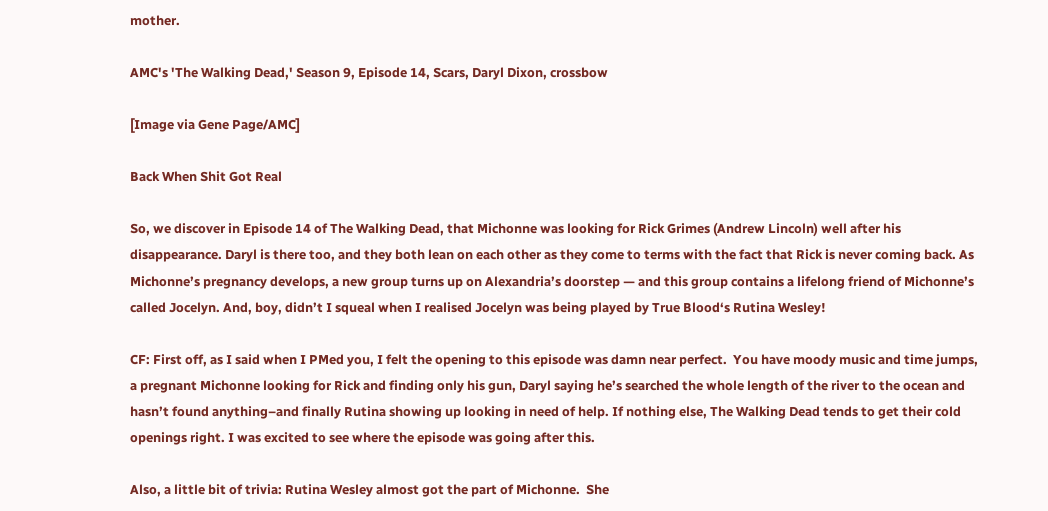mother.

AMC's 'The Walking Dead,' Season 9, Episode 14, Scars, Daryl Dixon, crossbow

[Image via Gene Page/AMC]

Back When Shit Got Real

So, we discover in Episode 14 of The Walking Dead, that Michonne was looking for Rick Grimes (Andrew Lincoln) well after his disappearance. Daryl is there too, and they both lean on each other as they come to terms with the fact that Rick is never coming back. As Michonne’s pregnancy develops, a new group turns up on Alexandria’s doorstep — and this group contains a lifelong friend of Michonne’s called Jocelyn. And, boy, didn’t I squeal when I realised Jocelyn was being played by True Blood‘s Rutina Wesley!

CF: First off, as I said when I PMed you, I felt the opening to this episode was damn near perfect.  You have moody music and time jumps, a pregnant Michonne looking for Rick and finding only his gun, Daryl saying he’s searched the whole length of the river to the ocean and hasn’t found anything–and finally Rutina showing up looking in need of help. If nothing else, The Walking Dead tends to get their cold openings right. I was excited to see where the episode was going after this.

Also, a little bit of trivia: Rutina Wesley almost got the part of Michonne.  She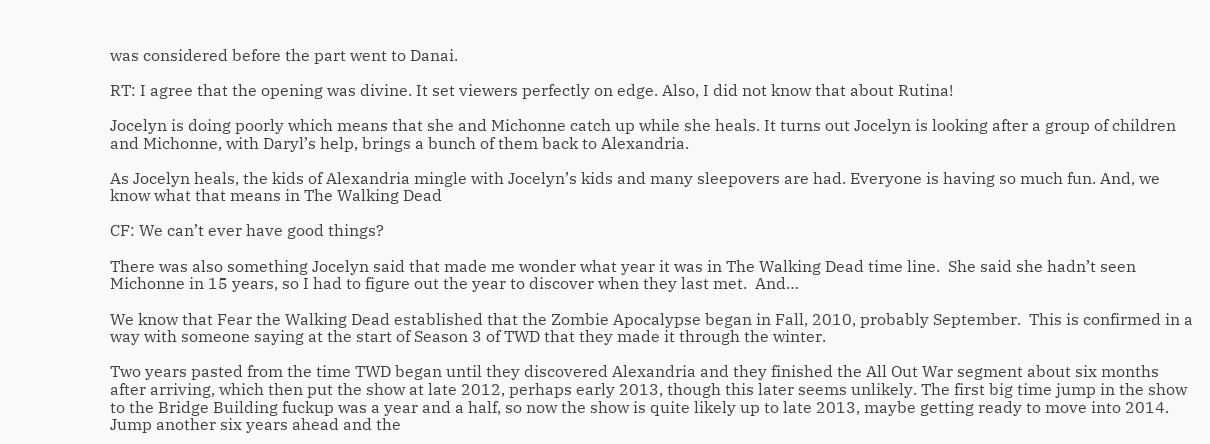was considered before the part went to Danai.

RT: I agree that the opening was divine. It set viewers perfectly on edge. Also, I did not know that about Rutina!

Jocelyn is doing poorly which means that she and Michonne catch up while she heals. It turns out Jocelyn is looking after a group of children and Michonne, with Daryl’s help, brings a bunch of them back to Alexandria.

As Jocelyn heals, the kids of Alexandria mingle with Jocelyn’s kids and many sleepovers are had. Everyone is having so much fun. And, we know what that means in The Walking Dead

CF: We can’t ever have good things?

There was also something Jocelyn said that made me wonder what year it was in The Walking Dead time line.  She said she hadn’t seen Michonne in 15 years, so I had to figure out the year to discover when they last met.  And…

We know that Fear the Walking Dead established that the Zombie Apocalypse began in Fall, 2010, probably September.  This is confirmed in a way with someone saying at the start of Season 3 of TWD that they made it through the winter.

Two years pasted from the time TWD began until they discovered Alexandria and they finished the All Out War segment about six months after arriving, which then put the show at late 2012, perhaps early 2013, though this later seems unlikely. The first big time jump in the show to the Bridge Building fuckup was a year and a half, so now the show is quite likely up to late 2013, maybe getting ready to move into 2014. Jump another six years ahead and the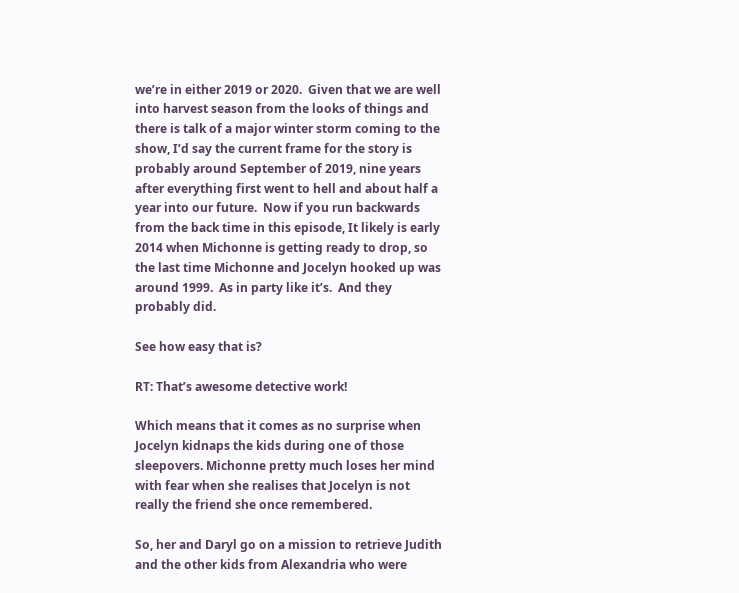we’re in either 2019 or 2020.  Given that we are well into harvest season from the looks of things and there is talk of a major winter storm coming to the show, I’d say the current frame for the story is probably around September of 2019, nine years after everything first went to hell and about half a year into our future.  Now if you run backwards from the back time in this episode, It likely is early 2014 when Michonne is getting ready to drop, so the last time Michonne and Jocelyn hooked up was around 1999.  As in party like it’s.  And they probably did.

See how easy that is?

RT: That’s awesome detective work!

Which means that it comes as no surprise when Jocelyn kidnaps the kids during one of those sleepovers. Michonne pretty much loses her mind with fear when she realises that Jocelyn is not really the friend she once remembered.

So, her and Daryl go on a mission to retrieve Judith and the other kids from Alexandria who were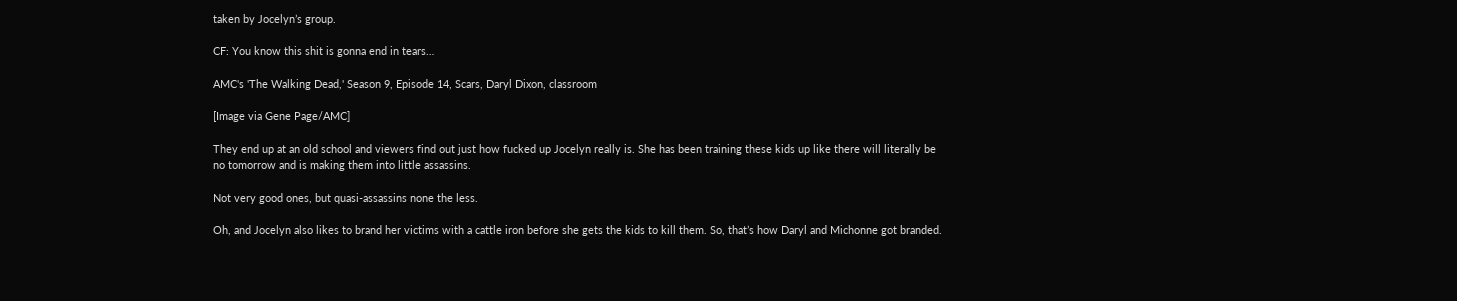taken by Jocelyn’s group.

CF: You know this shit is gonna end in tears…

AMC's 'The Walking Dead,' Season 9, Episode 14, Scars, Daryl Dixon, classroom

[Image via Gene Page/AMC]

They end up at an old school and viewers find out just how fucked up Jocelyn really is. She has been training these kids up like there will literally be no tomorrow and is making them into little assassins.

Not very good ones, but quasi-assassins none the less.

Oh, and Jocelyn also likes to brand her victims with a cattle iron before she gets the kids to kill them. So, that’s how Daryl and Michonne got branded.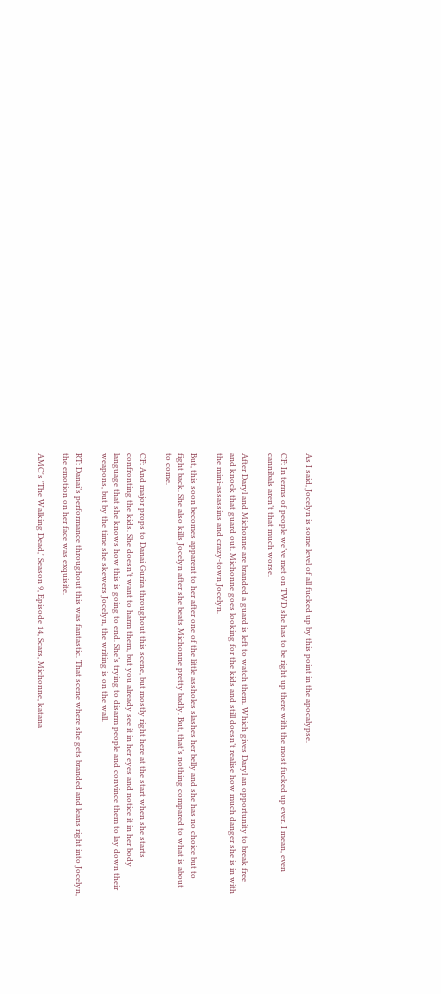As I said, Jocelyn is some level of all fucked up by this point in the apocalypse.

CF: In terms of people we’ve met on TWD she has to be right up there with the most fucked up ever. I mean, even cannibals aren’t that much worse.

After Daryl and Michonne are branded a guard is left to watch them. Which gives Daryl an opportunity to break free and knock that guard out. Michonne goes looking for the kids and still doesn’t realise how much danger she is in with the mini-assassins and crazy-town Jocelyn.

But, this soon becomes apparent to her after one of the little assholes slashes her belly and she has no choice but to fight back. She also kills Jocelyn after she beats Michonne pretty badly. But, that’s nothing compared to what is about to come.

CF: And major props to Danai Gurira throughout this scene, but mostly right here at the start when she starts confronting the kids. She doesn’t want to harm them, but you already see it in her eyes and notice it in her body language that she knows how this is going to end. She’s trying to disarm people and convince them to lay down their weapons, but by the time she skewers Jocelyn, the writing is on the wall.

RT: Danai’s performance throughout this was fantastic. That scene where she gets branded and leans right into Jocelyn, the emotion on her face was exquisite.

AMC's 'The Walking Dead,' Season 9, Episode 14, Scars, Michonne, katana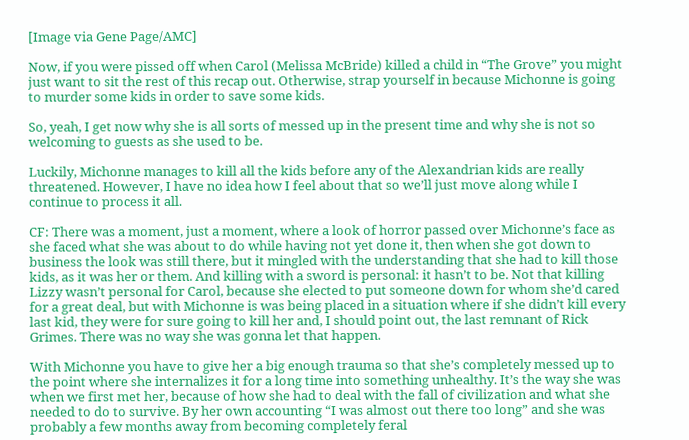[Image via Gene Page/AMC]

Now, if you were pissed off when Carol (Melissa McBride) killed a child in “The Grove” you might just want to sit the rest of this recap out. Otherwise, strap yourself in because Michonne is going to murder some kids in order to save some kids.

So, yeah, I get now why she is all sorts of messed up in the present time and why she is not so welcoming to guests as she used to be.

Luckily, Michonne manages to kill all the kids before any of the Alexandrian kids are really threatened. However, I have no idea how I feel about that so we’ll just move along while I continue to process it all.

CF: There was a moment, just a moment, where a look of horror passed over Michonne’s face as she faced what she was about to do while having not yet done it, then when she got down to business the look was still there, but it mingled with the understanding that she had to kill those kids, as it was her or them. And killing with a sword is personal: it hasn’t to be. Not that killing Lizzy wasn’t personal for Carol, because she elected to put someone down for whom she’d cared for a great deal, but with Michonne is was being placed in a situation where if she didn’t kill every last kid, they were for sure going to kill her and, I should point out, the last remnant of Rick Grimes. There was no way she was gonna let that happen.

With Michonne you have to give her a big enough trauma so that she’s completely messed up to the point where she internalizes it for a long time into something unhealthy. It’s the way she was when we first met her, because of how she had to deal with the fall of civilization and what she needed to do to survive. By her own accounting “I was almost out there too long” and she was probably a few months away from becoming completely feral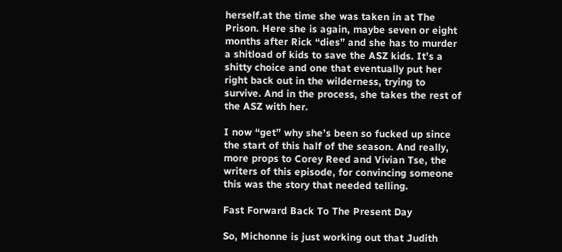herself.at the time she was taken in at The Prison. Here she is again, maybe seven or eight months after Rick “dies” and she has to murder a shitload of kids to save the ASZ kids. It’s a shitty choice and one that eventually put her right back out in the wilderness, trying to survive. And in the process, she takes the rest of the ASZ with her.

I now “get” why she’s been so fucked up since the start of this half of the season. And really, more props to Corey Reed and Vivian Tse, the writers of this episode, for convincing someone this was the story that needed telling.

Fast Forward Back To The Present Day

So, Michonne is just working out that Judith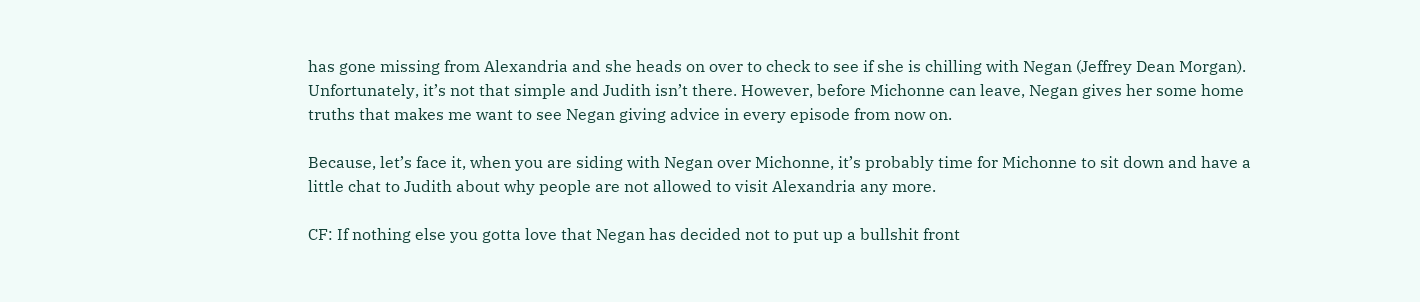has gone missing from Alexandria and she heads on over to check to see if she is chilling with Negan (Jeffrey Dean Morgan). Unfortunately, it’s not that simple and Judith isn’t there. However, before Michonne can leave, Negan gives her some home truths that makes me want to see Negan giving advice in every episode from now on.

Because, let’s face it, when you are siding with Negan over Michonne, it’s probably time for Michonne to sit down and have a little chat to Judith about why people are not allowed to visit Alexandria any more.

CF: If nothing else you gotta love that Negan has decided not to put up a bullshit front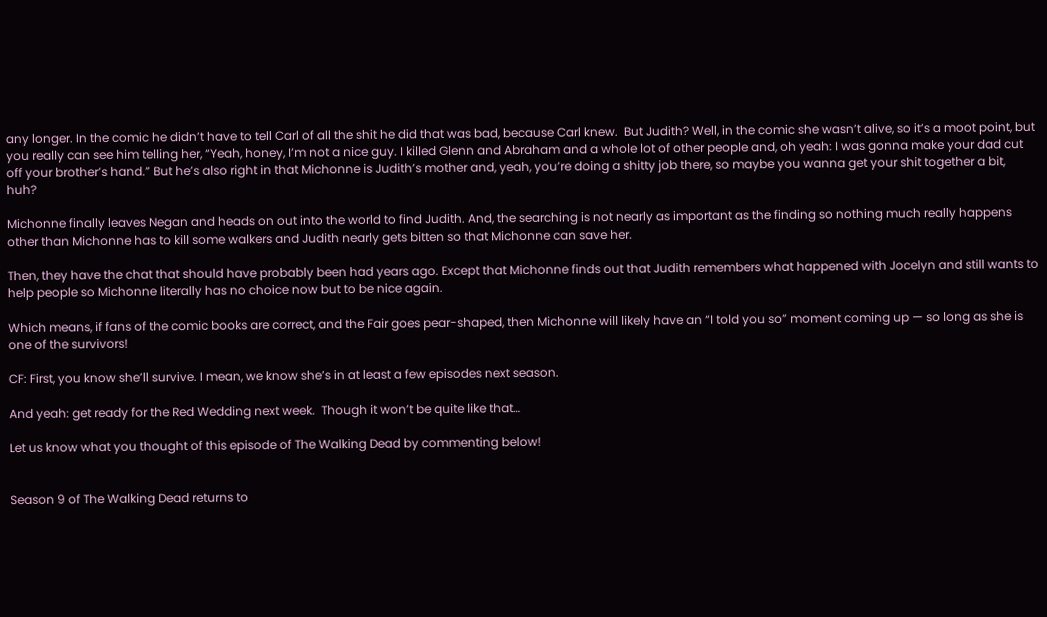any longer. In the comic he didn’t have to tell Carl of all the shit he did that was bad, because Carl knew.  But Judith? Well, in the comic she wasn’t alive, so it’s a moot point, but you really can see him telling her, “Yeah, honey, I’m not a nice guy. I killed Glenn and Abraham and a whole lot of other people and, oh yeah: I was gonna make your dad cut off your brother’s hand.” But he’s also right in that Michonne is Judith’s mother and, yeah, you’re doing a shitty job there, so maybe you wanna get your shit together a bit, huh?

Michonne finally leaves Negan and heads on out into the world to find Judith. And, the searching is not nearly as important as the finding so nothing much really happens other than Michonne has to kill some walkers and Judith nearly gets bitten so that Michonne can save her.

Then, they have the chat that should have probably been had years ago. Except that Michonne finds out that Judith remembers what happened with Jocelyn and still wants to help people so Michonne literally has no choice now but to be nice again.

Which means, if fans of the comic books are correct, and the Fair goes pear-shaped, then Michonne will likely have an “I told you so” moment coming up — so long as she is one of the survivors!

CF: First, you know she’ll survive. I mean, we know she’s in at least a few episodes next season.

And yeah: get ready for the Red Wedding next week.  Though it won’t be quite like that…

Let us know what you thought of this episode of The Walking Dead by commenting below!


Season 9 of The Walking Dead returns to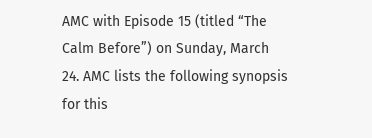AMC with Episode 15 (titled “The Calm Before”) on Sunday, March 24. AMC lists the following synopsis for this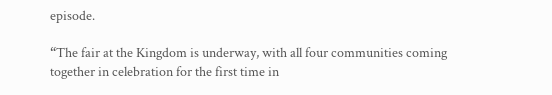episode.

“The fair at the Kingdom is underway, with all four communities coming together in celebration for the first time in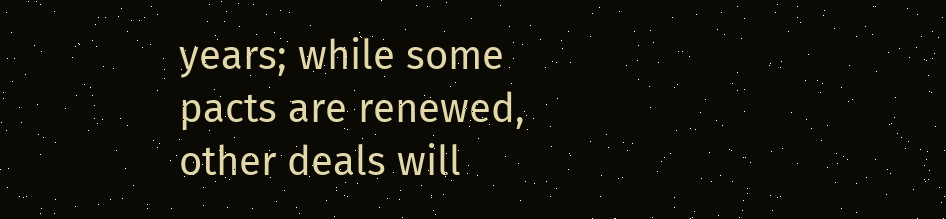years; while some pacts are renewed, other deals will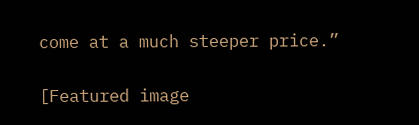come at a much steeper price.”

[Featured image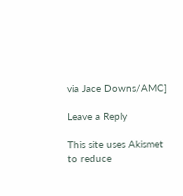via Jace Downs/AMC]

Leave a Reply

This site uses Akismet to reduce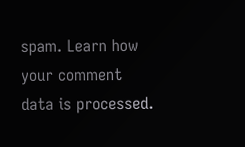spam. Learn how your comment data is processed.